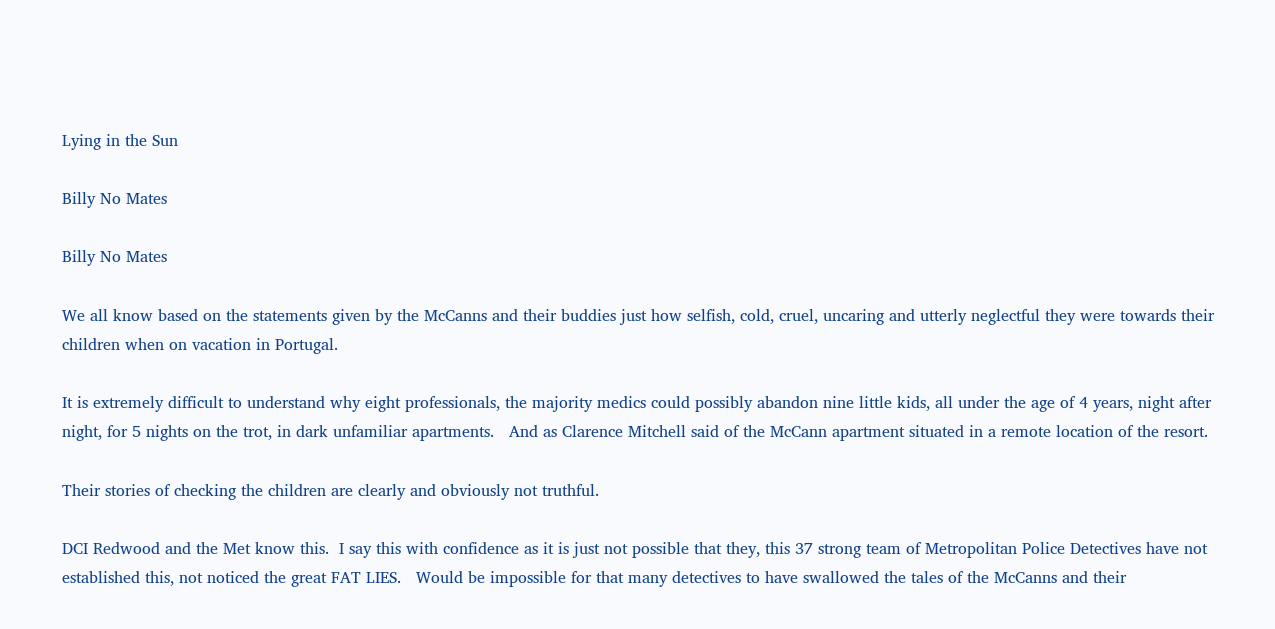Lying in the Sun

Billy No Mates

Billy No Mates

We all know based on the statements given by the McCanns and their buddies just how selfish, cold, cruel, uncaring and utterly neglectful they were towards their children when on vacation in Portugal.

It is extremely difficult to understand why eight professionals, the majority medics could possibly abandon nine little kids, all under the age of 4 years, night after night, for 5 nights on the trot, in dark unfamiliar apartments.   And as Clarence Mitchell said of the McCann apartment situated in a remote location of the resort.

Their stories of checking the children are clearly and obviously not truthful.

DCI Redwood and the Met know this.  I say this with confidence as it is just not possible that they, this 37 strong team of Metropolitan Police Detectives have not established this, not noticed the great FAT LIES.   Would be impossible for that many detectives to have swallowed the tales of the McCanns and their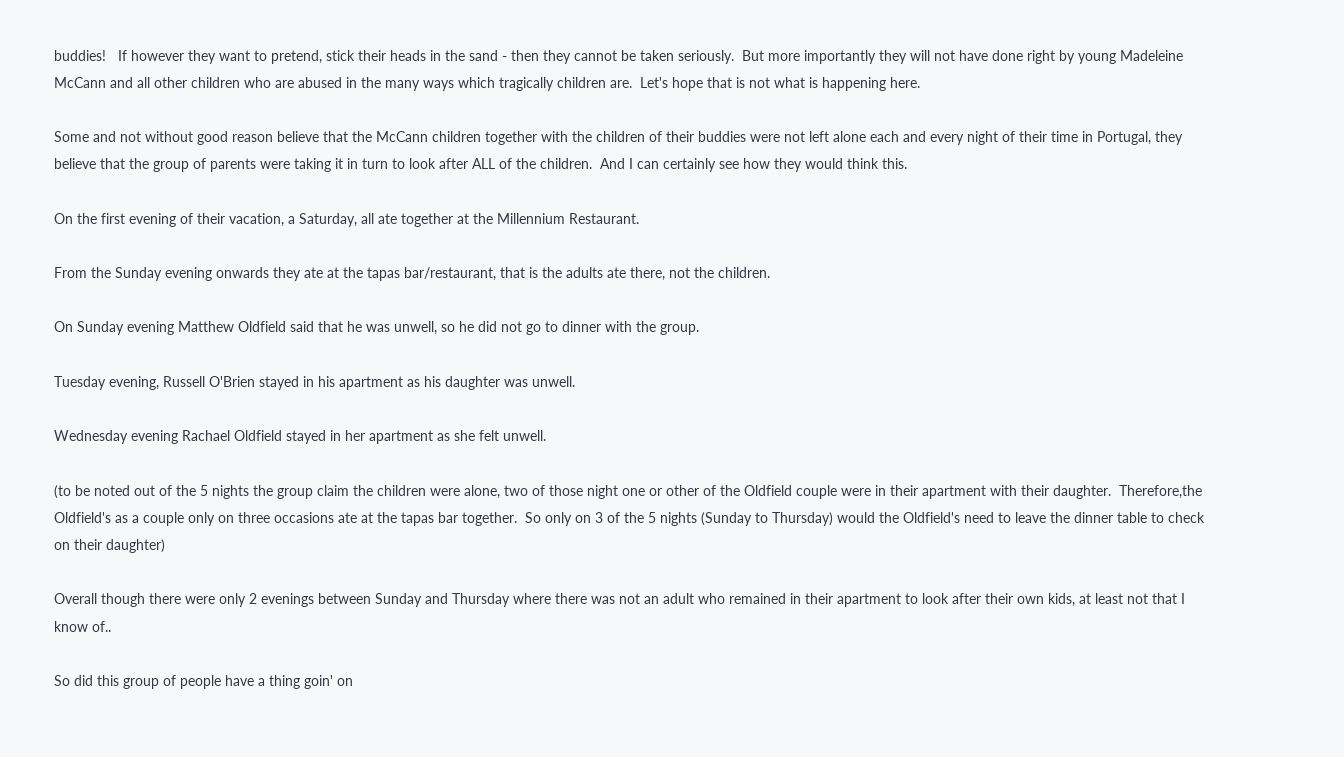buddies!   If however they want to pretend, stick their heads in the sand - then they cannot be taken seriously.  But more importantly they will not have done right by young Madeleine McCann and all other children who are abused in the many ways which tragically children are.  Let's hope that is not what is happening here.

Some and not without good reason believe that the McCann children together with the children of their buddies were not left alone each and every night of their time in Portugal, they believe that the group of parents were taking it in turn to look after ALL of the children.  And I can certainly see how they would think this.

On the first evening of their vacation, a Saturday, all ate together at the Millennium Restaurant.

From the Sunday evening onwards they ate at the tapas bar/restaurant, that is the adults ate there, not the children.

On Sunday evening Matthew Oldfield said that he was unwell, so he did not go to dinner with the group.

Tuesday evening, Russell O'Brien stayed in his apartment as his daughter was unwell.

Wednesday evening Rachael Oldfield stayed in her apartment as she felt unwell.

(to be noted out of the 5 nights the group claim the children were alone, two of those night one or other of the Oldfield couple were in their apartment with their daughter.  Therefore,the Oldfield's as a couple only on three occasions ate at the tapas bar together.  So only on 3 of the 5 nights (Sunday to Thursday) would the Oldfield's need to leave the dinner table to check on their daughter)

Overall though there were only 2 evenings between Sunday and Thursday where there was not an adult who remained in their apartment to look after their own kids, at least not that I know of..

So did this group of people have a thing goin' on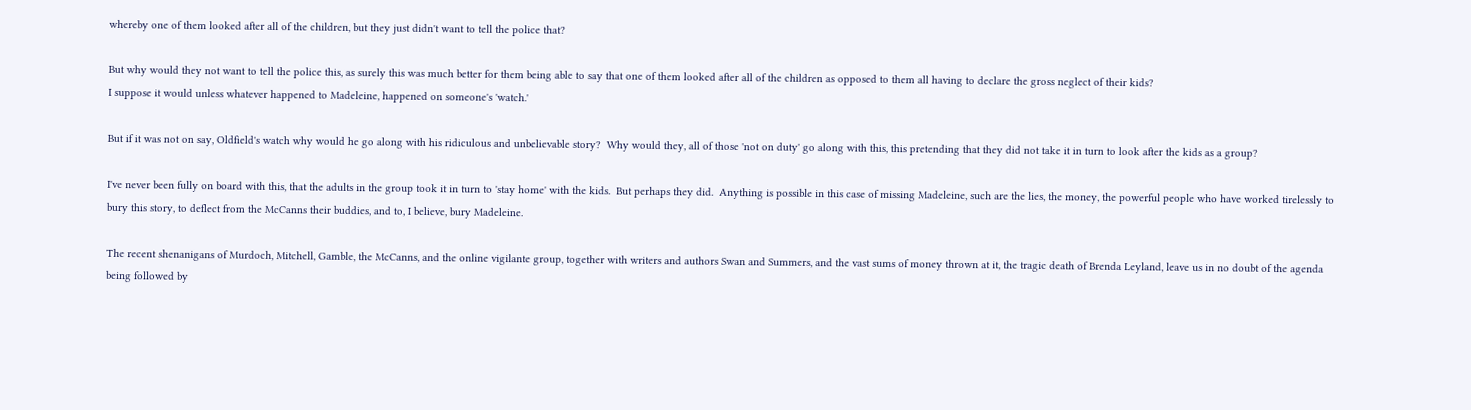whereby one of them looked after all of the children, but they just didn't want to tell the police that?

But why would they not want to tell the police this, as surely this was much better for them being able to say that one of them looked after all of the children as opposed to them all having to declare the gross neglect of their kids?
I suppose it would unless whatever happened to Madeleine, happened on someone's 'watch.'

But if it was not on say, Oldfield's watch why would he go along with his ridiculous and unbelievable story?  Why would they, all of those 'not on duty' go along with this, this pretending that they did not take it in turn to look after the kids as a group?

I've never been fully on board with this, that the adults in the group took it in turn to 'stay home' with the kids.  But perhaps they did.  Anything is possible in this case of missing Madeleine, such are the lies, the money, the powerful people who have worked tirelessly to bury this story, to deflect from the McCanns their buddies, and to, I believe, bury Madeleine.

The recent shenanigans of Murdoch, Mitchell, Gamble, the McCanns, and the online vigilante group, together with writers and authors Swan and Summers, and the vast sums of money thrown at it, the tragic death of Brenda Leyland, leave us in no doubt of the agenda being followed by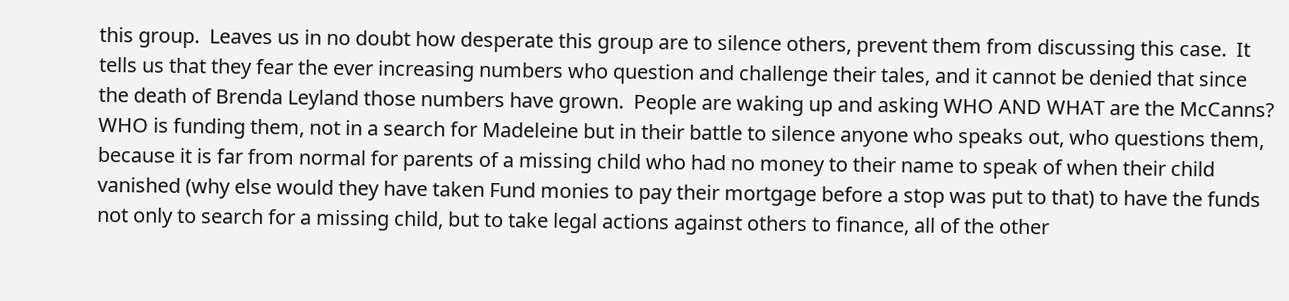this group.  Leaves us in no doubt how desperate this group are to silence others, prevent them from discussing this case.  It tells us that they fear the ever increasing numbers who question and challenge their tales, and it cannot be denied that since the death of Brenda Leyland those numbers have grown.  People are waking up and asking WHO AND WHAT are the McCanns? WHO is funding them, not in a search for Madeleine but in their battle to silence anyone who speaks out, who questions them, because it is far from normal for parents of a missing child who had no money to their name to speak of when their child vanished (why else would they have taken Fund monies to pay their mortgage before a stop was put to that) to have the funds not only to search for a missing child, but to take legal actions against others to finance, all of the other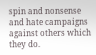spin and nonsense and hate campaigns against others which they do.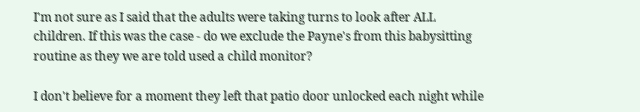I'm not sure as I said that the adults were taking turns to look after ALL children. If this was the case - do we exclude the Payne's from this babysitting routine as they we are told used a child monitor?

I don't believe for a moment they left that patio door unlocked each night while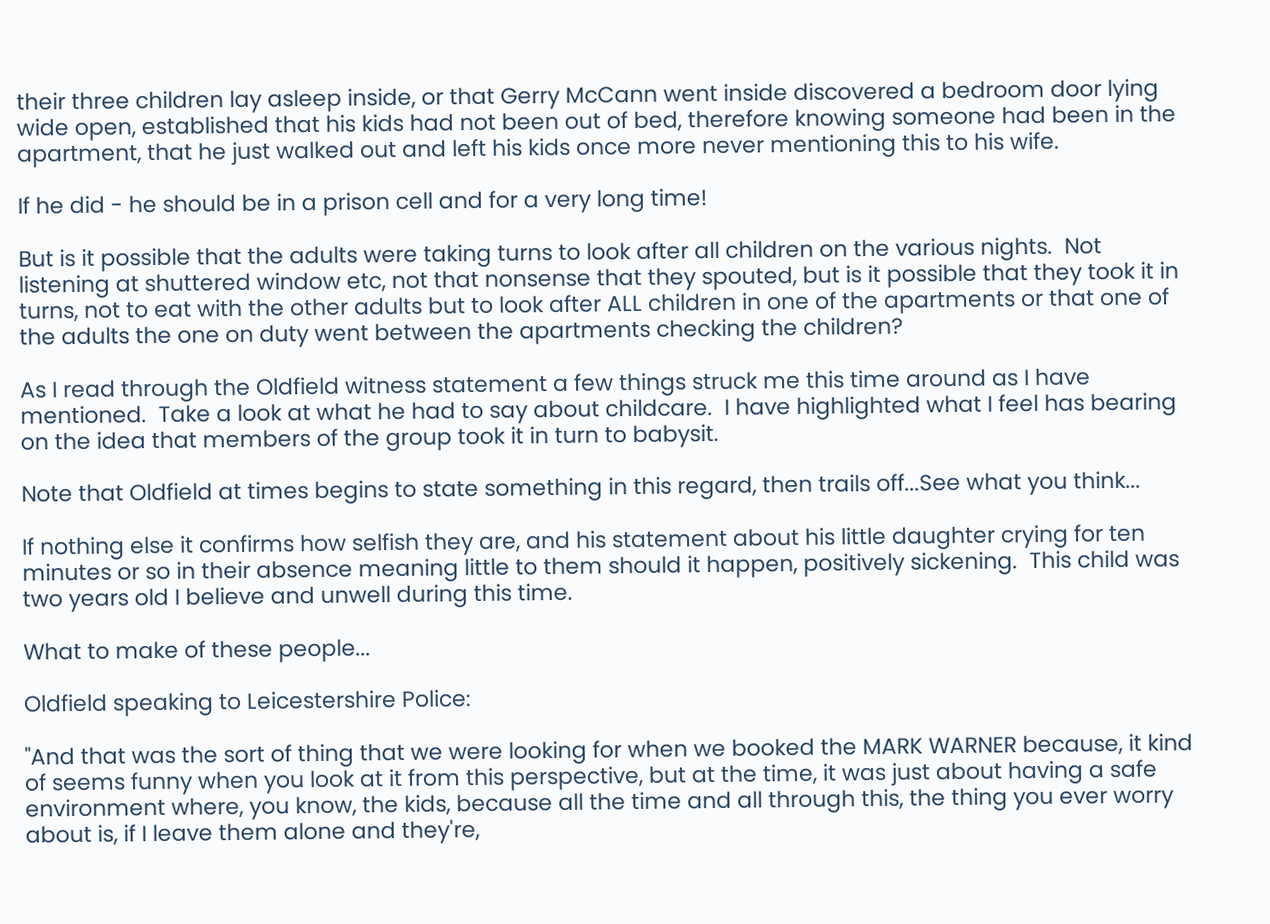their three children lay asleep inside, or that Gerry McCann went inside discovered a bedroom door lying wide open, established that his kids had not been out of bed, therefore knowing someone had been in the apartment, that he just walked out and left his kids once more never mentioning this to his wife.

If he did - he should be in a prison cell and for a very long time!

But is it possible that the adults were taking turns to look after all children on the various nights.  Not listening at shuttered window etc, not that nonsense that they spouted, but is it possible that they took it in turns, not to eat with the other adults but to look after ALL children in one of the apartments or that one of the adults the one on duty went between the apartments checking the children?

As I read through the Oldfield witness statement a few things struck me this time around as I have mentioned.  Take a look at what he had to say about childcare.  I have highlighted what I feel has bearing on the idea that members of the group took it in turn to babysit.

Note that Oldfield at times begins to state something in this regard, then trails off...See what you think...

If nothing else it confirms how selfish they are, and his statement about his little daughter crying for ten minutes or so in their absence meaning little to them should it happen, positively sickening.  This child was two years old I believe and unwell during this time.

What to make of these people...

Oldfield speaking to Leicestershire Police:

"And that was the sort of thing that we were looking for when we booked the MARK WARNER because, it kind of seems funny when you look at it from this perspective, but at the time, it was just about having a safe environment where, you know, the kids, because all the time and all through this, the thing you ever worry about is, if I leave them alone and they're,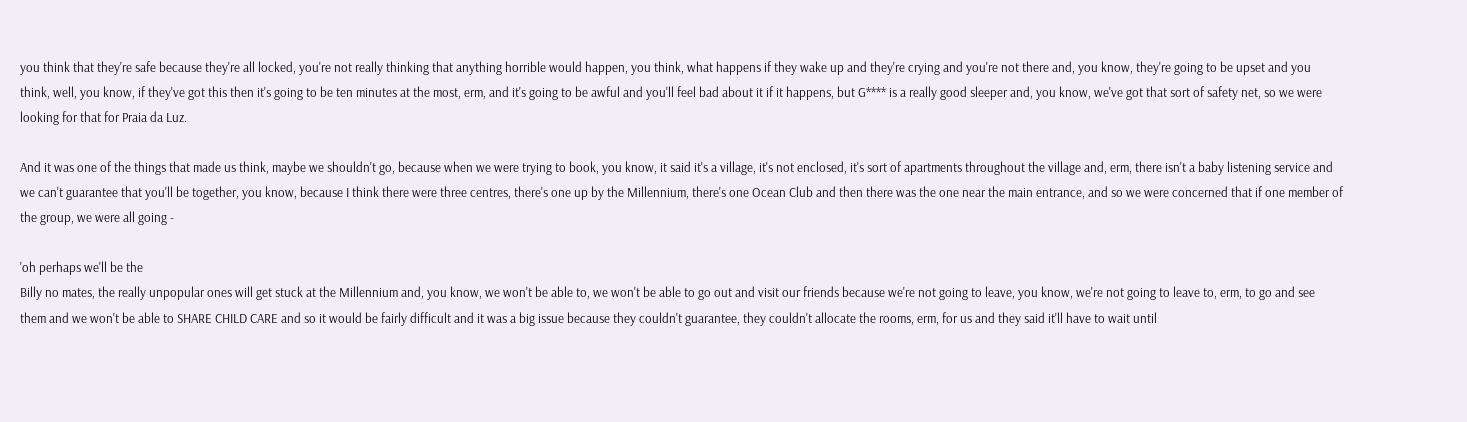you think that they're safe because they're all locked, you're not really thinking that anything horrible would happen, you think, what happens if they wake up and they're crying and you're not there and, you know, they're going to be upset and you think, well, you know, if they've got this then it's going to be ten minutes at the most, erm, and it's going to be awful and you'll feel bad about it if it happens, but G**** is a really good sleeper and, you know, we've got that sort of safety net, so we were looking for that for Praia da Luz.

And it was one of the things that made us think, maybe we shouldn't go, because when we were trying to book, you know, it said it's a village, it's not enclosed, it's sort of apartments throughout the village and, erm, there isn't a baby listening service and we can't guarantee that you'll be together, you know, because I think there were three centres, there's one up by the Millennium, there's one Ocean Club and then there was the one near the main entrance, and so we were concerned that if one member of the group, we were all going -

'oh perhaps we'll be the
Billy no mates, the really unpopular ones will get stuck at the Millennium and, you know, we won't be able to, we won't be able to go out and visit our friends because we're not going to leave, you know, we're not going to leave to, erm, to go and see them and we won't be able to SHARE CHILD CARE and so it would be fairly difficult and it was a big issue because they couldn't guarantee, they couldn't allocate the rooms, erm, for us and they said it'll have to wait until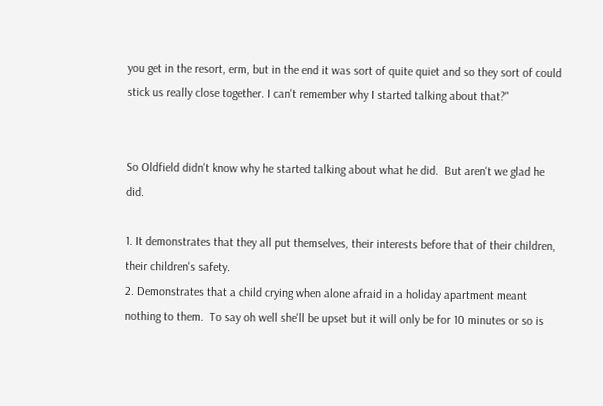you get in the resort, erm, but in the end it was sort of quite quiet and so they sort of could stick us really close together. I can't remember why I started talking about that?"


So Oldfield didn't know why he started talking about what he did.  But aren't we glad he did.

1. It demonstrates that they all put themselves, their interests before that of their children, their children's safety.
2. Demonstrates that a child crying when alone afraid in a holiday apartment meant nothing to them.  To say oh well she'll be upset but it will only be for 10 minutes or so is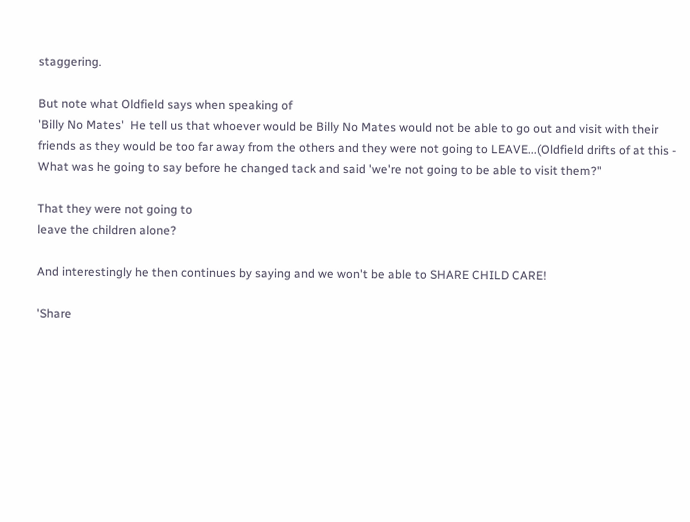staggering.

But note what Oldfield says when speaking of
'Billy No Mates'  He tell us that whoever would be Billy No Mates would not be able to go out and visit with their friends as they would be too far away from the others and they were not going to LEAVE...(Oldfield drifts of at this - What was he going to say before he changed tack and said 'we're not going to be able to visit them?"

That they were not going to
leave the children alone?

And interestingly he then continues by saying and we won't be able to SHARE CHILD CARE!

'Share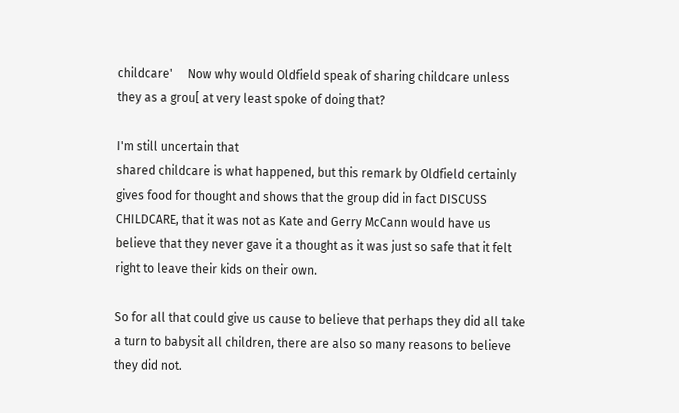childcare'     Now why would Oldfield speak of sharing childcare unless they as a grou[ at very least spoke of doing that?

I'm still uncertain that
shared childcare is what happened, but this remark by Oldfield certainly gives food for thought and shows that the group did in fact DISCUSS CHILDCARE, that it was not as Kate and Gerry McCann would have us believe that they never gave it a thought as it was just so safe that it felt right to leave their kids on their own.

So for all that could give us cause to believe that perhaps they did all take a turn to babysit all children, there are also so many reasons to believe they did not.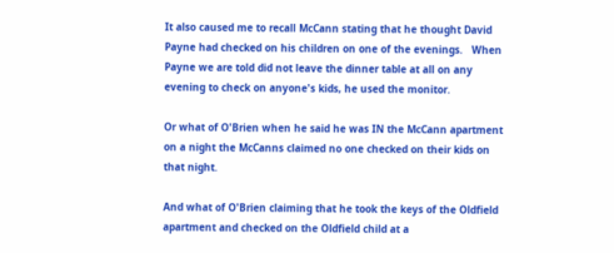It also caused me to recall McCann stating that he thought David Payne had checked on his children on one of the evenings.   When Payne we are told did not leave the dinner table at all on any evening to check on anyone's kids, he used the monitor.

Or what of O'Brien when he said he was IN the McCann apartment on a night the McCanns claimed no one checked on their kids on that night.

And what of O'Brien claiming that he took the keys of the Oldfield apartment and checked on the Oldfield child at a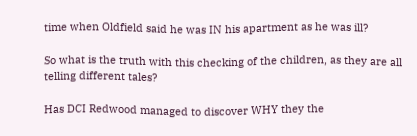time when Oldfield said he was IN his apartment as he was ill?

So what is the truth with this checking of the children, as they are all telling different tales?

Has DCI Redwood managed to discover WHY they the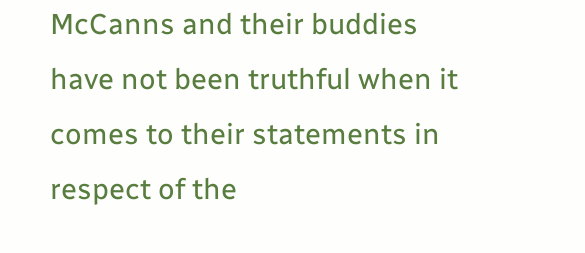McCanns and their buddies have not been truthful when it comes to their statements in respect of the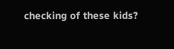checking of these kids?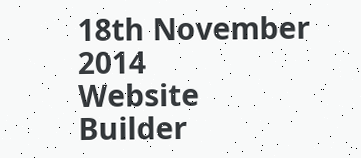18th November 2014
Website Builder